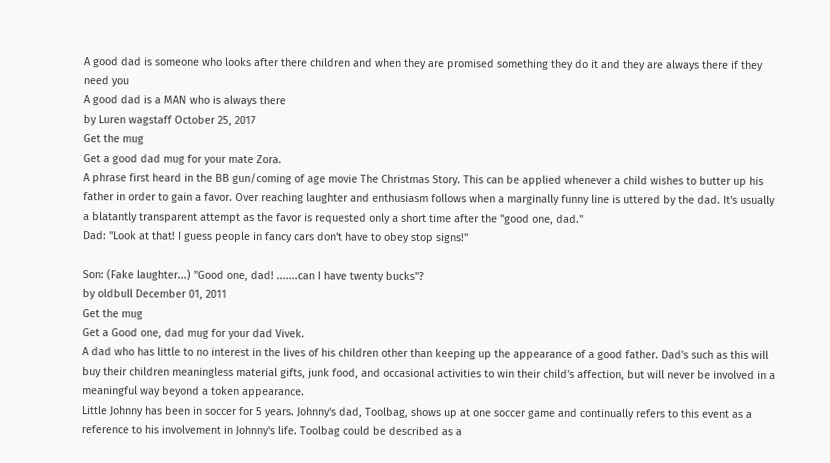A good dad is someone who looks after there children and when they are promised something they do it and they are always there if they need you
A good dad is a MAN who is always there
by Luren wagstaff October 25, 2017
Get the mug
Get a good dad mug for your mate Zora.
A phrase first heard in the BB gun/coming of age movie The Christmas Story. This can be applied whenever a child wishes to butter up his father in order to gain a favor. Over reaching laughter and enthusiasm follows when a marginally funny line is uttered by the dad. It's usually a blatantly transparent attempt as the favor is requested only a short time after the "good one, dad."
Dad: "Look at that! I guess people in fancy cars don't have to obey stop signs!"

Son: (Fake laughter...) "Good one, dad! .......can I have twenty bucks"?
by oldbull December 01, 2011
Get the mug
Get a Good one, dad mug for your dad Vivek.
A dad who has little to no interest in the lives of his children other than keeping up the appearance of a good father. Dad's such as this will buy their children meaningless material gifts, junk food, and occasional activities to win their child's affection, but will never be involved in a meaningful way beyond a token appearance.
Little Johnny has been in soccer for 5 years. Johnny's dad, Toolbag, shows up at one soccer game and continually refers to this event as a reference to his involvement in Johnny's life. Toolbag could be described as a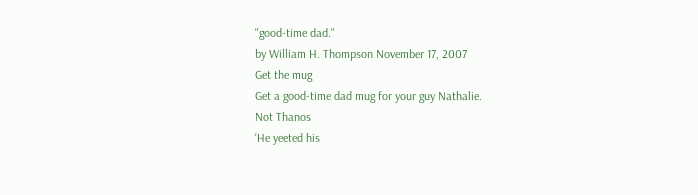"good-time dad."
by William H. Thompson November 17, 2007
Get the mug
Get a good-time dad mug for your guy Nathalie.
Not Thanos
‘He yeeted his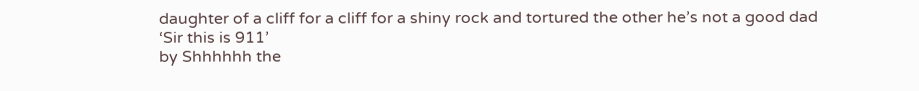daughter of a cliff for a cliff for a shiny rock and tortured the other he’s not a good dad
‘Sir this is 911’
by Shhhhhh the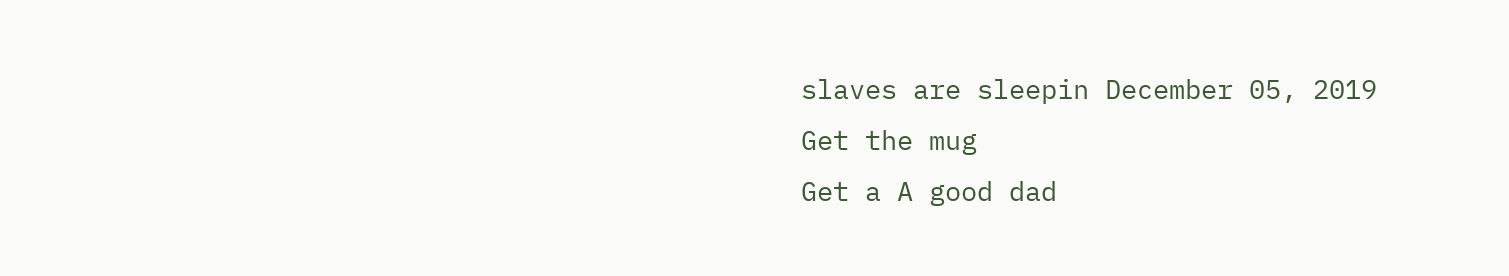slaves are sleepin December 05, 2019
Get the mug
Get a A good dad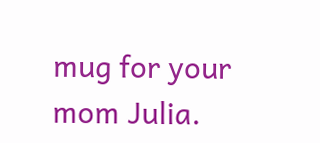mug for your mom Julia.